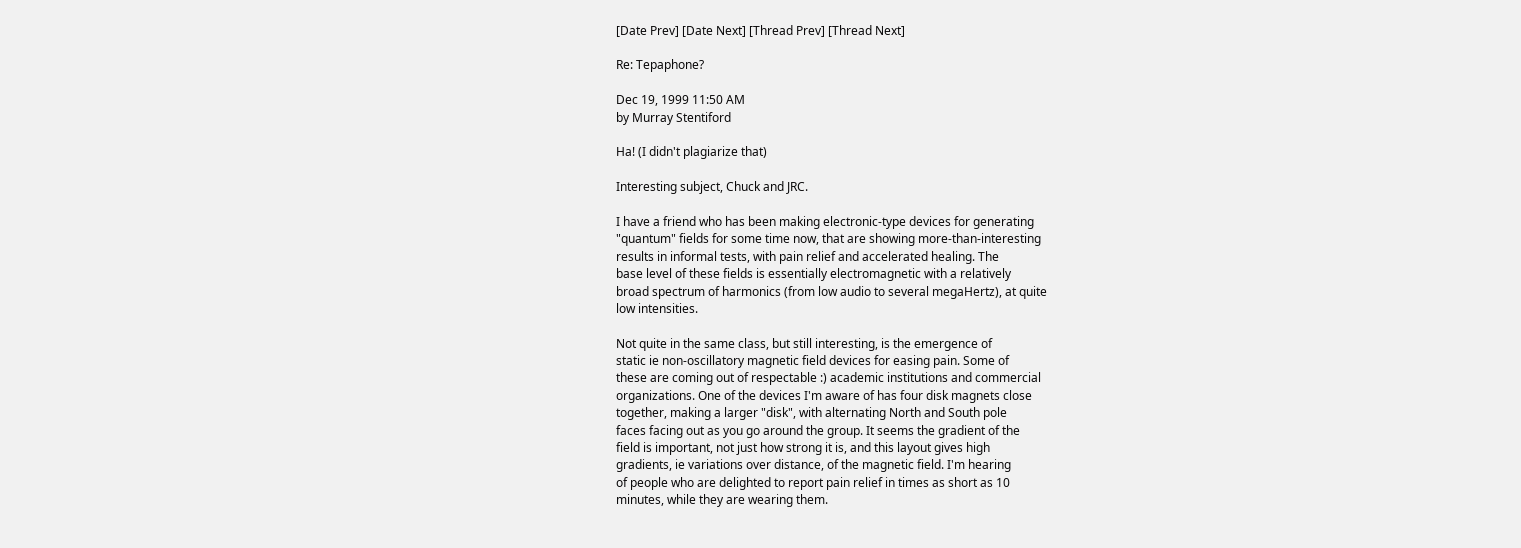[Date Prev] [Date Next] [Thread Prev] [Thread Next]

Re: Tepaphone?

Dec 19, 1999 11:50 AM
by Murray Stentiford

Ha! (I didn't plagiarize that)

Interesting subject, Chuck and JRC.

I have a friend who has been making electronic-type devices for generating
"quantum" fields for some time now, that are showing more-than-interesting
results in informal tests, with pain relief and accelerated healing. The
base level of these fields is essentially electromagnetic with a relatively
broad spectrum of harmonics (from low audio to several megaHertz), at quite
low intensities.

Not quite in the same class, but still interesting, is the emergence of
static ie non-oscillatory magnetic field devices for easing pain. Some of
these are coming out of respectable :) academic institutions and commercial
organizations. One of the devices I'm aware of has four disk magnets close
together, making a larger "disk", with alternating North and South pole
faces facing out as you go around the group. It seems the gradient of the
field is important, not just how strong it is, and this layout gives high
gradients, ie variations over distance, of the magnetic field. I'm hearing
of people who are delighted to report pain relief in times as short as 10
minutes, while they are wearing them.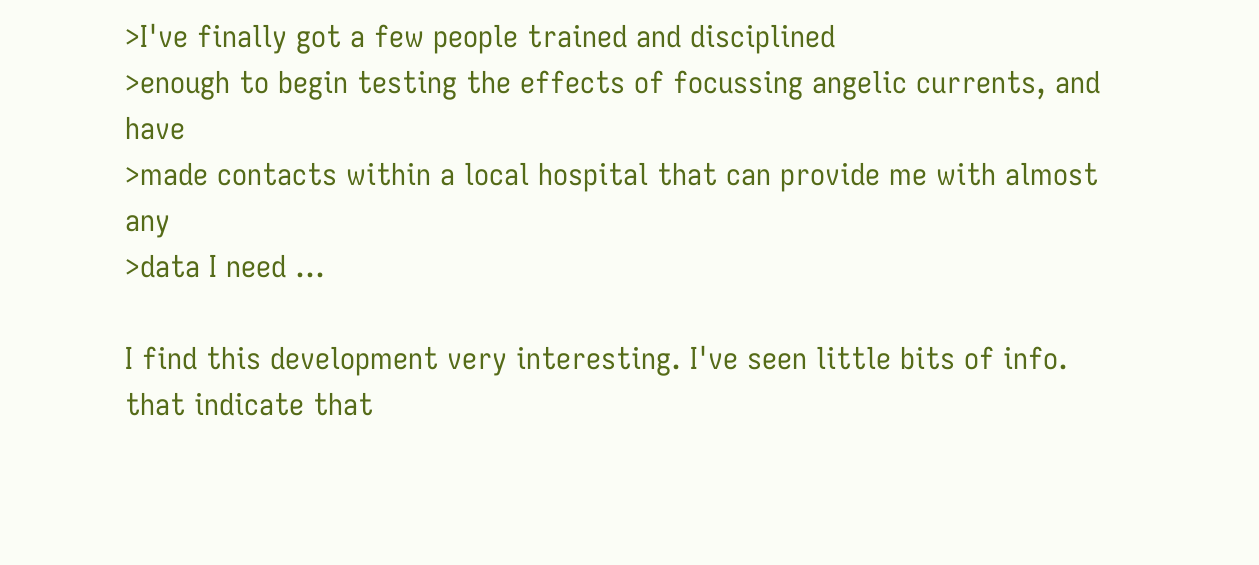>I've finally got a few people trained and disciplined
>enough to begin testing the effects of focussing angelic currents, and have
>made contacts within a local hospital that can provide me with almost any
>data I need ...

I find this development very interesting. I've seen little bits of info.
that indicate that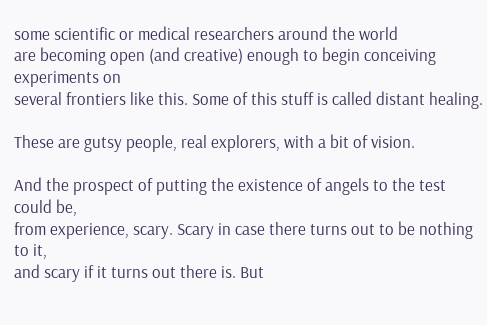some scientific or medical researchers around the world
are becoming open (and creative) enough to begin conceiving experiments on
several frontiers like this. Some of this stuff is called distant healing.

These are gutsy people, real explorers, with a bit of vision.

And the prospect of putting the existence of angels to the test could be,
from experience, scary. Scary in case there turns out to be nothing to it,
and scary if it turns out there is. But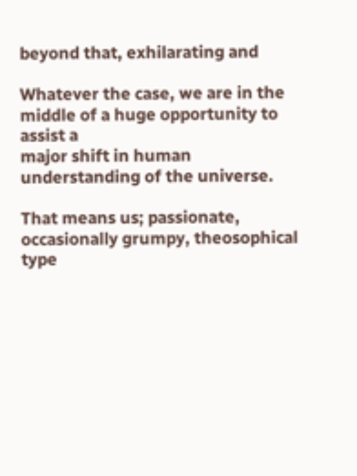beyond that, exhilarating and

Whatever the case, we are in the middle of a huge opportunity to assist a
major shift in human understanding of the universe.

That means us; passionate, occasionally grumpy, theosophical type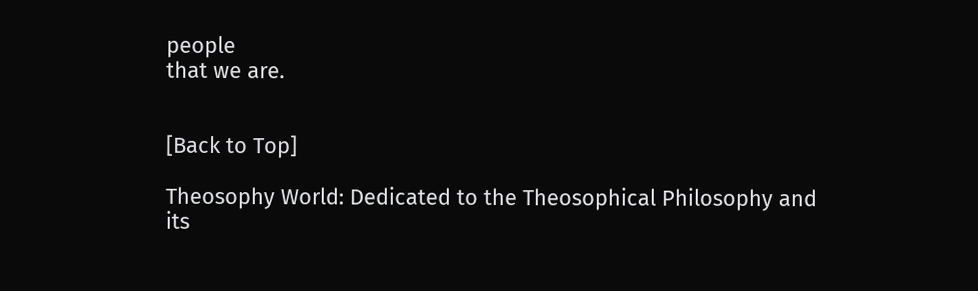people
that we are.


[Back to Top]

Theosophy World: Dedicated to the Theosophical Philosophy and its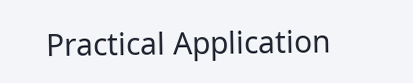Practical Application